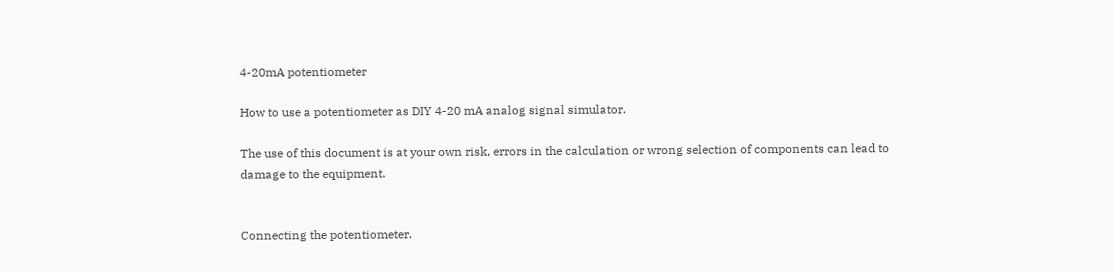4-20mA potentiometer

How to use a potentiometer as DIY 4-20 mA analog signal simulator.

The use of this document is at your own risk, errors in the calculation or wrong selection of components can lead to damage to the equipment.


Connecting the potentiometer.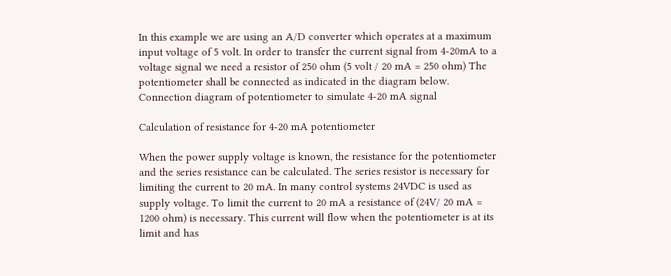In this example we are using an A/D converter which operates at a maximum input voltage of 5 volt. In order to transfer the current signal from 4-20mA to a voltage signal we need a resistor of 250 ohm (5 volt / 20 mA = 250 ohm) The potentiometer shall be connected as indicated in the diagram below.
Connection diagram of potentiometer to simulate 4-20 mA signal

Calculation of resistance for 4-20 mA potentiometer

When the power supply voltage is known, the resistance for the potentiometer and the series resistance can be calculated. The series resistor is necessary for limiting the current to 20 mA. In many control systems 24VDC is used as supply voltage. To limit the current to 20 mA a resistance of (24V/ 20 mA = 1200 ohm) is necessary. This current will flow when the potentiometer is at its limit and has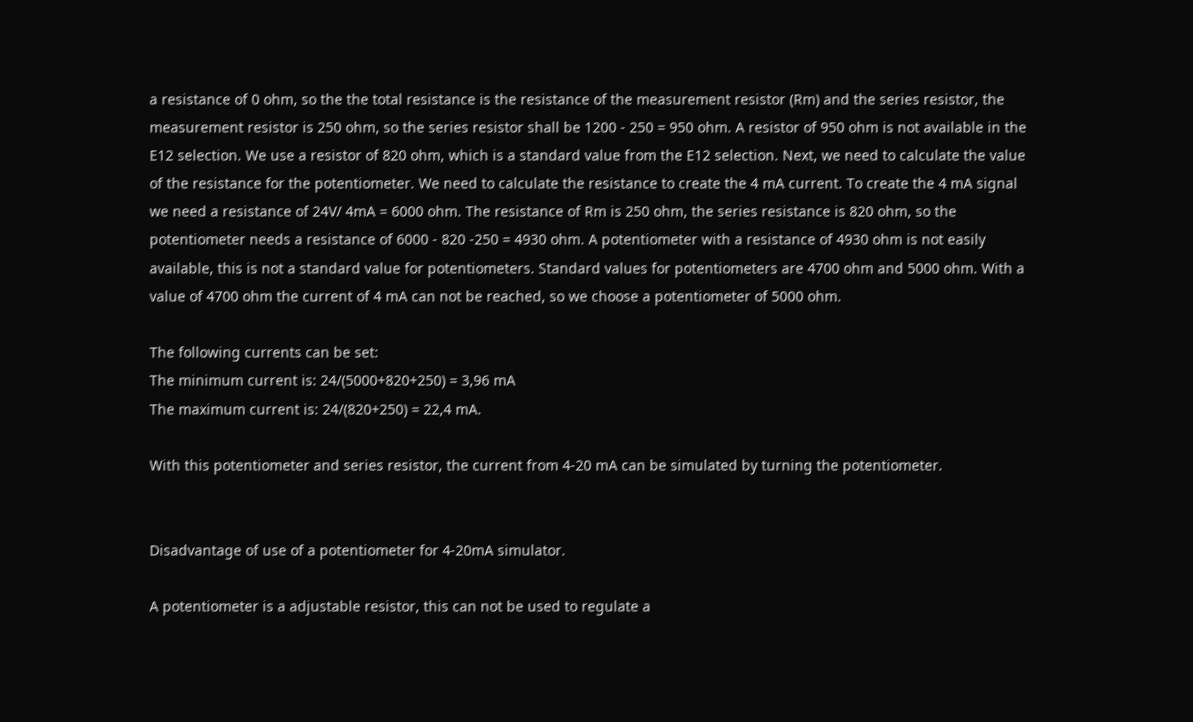a resistance of 0 ohm, so the the total resistance is the resistance of the measurement resistor (Rm) and the series resistor, the measurement resistor is 250 ohm, so the series resistor shall be 1200 - 250 = 950 ohm. A resistor of 950 ohm is not available in the E12 selection. We use a resistor of 820 ohm, which is a standard value from the E12 selection. Next, we need to calculate the value of the resistance for the potentiometer. We need to calculate the resistance to create the 4 mA current. To create the 4 mA signal we need a resistance of 24V/ 4mA = 6000 ohm. The resistance of Rm is 250 ohm, the series resistance is 820 ohm, so the potentiometer needs a resistance of 6000 - 820 -250 = 4930 ohm. A potentiometer with a resistance of 4930 ohm is not easily available, this is not a standard value for potentiometers. Standard values for potentiometers are 4700 ohm and 5000 ohm. With a value of 4700 ohm the current of 4 mA can not be reached, so we choose a potentiometer of 5000 ohm.

The following currents can be set:
The minimum current is: 24/(5000+820+250) = 3,96 mA
The maximum current is: 24/(820+250) = 22,4 mA.

With this potentiometer and series resistor, the current from 4-20 mA can be simulated by turning the potentiometer.


Disadvantage of use of a potentiometer for 4-20mA simulator.

A potentiometer is a adjustable resistor, this can not be used to regulate a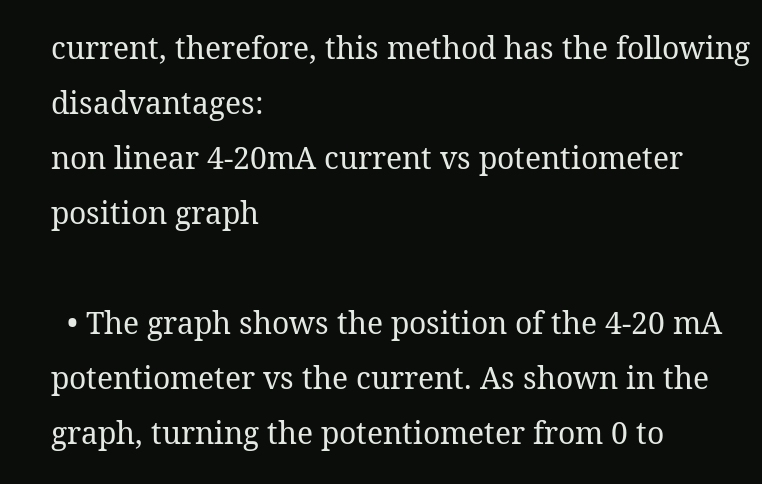current, therefore, this method has the following disadvantages:
non linear 4-20mA current vs potentiometer position graph

  • The graph shows the position of the 4-20 mA potentiometer vs the current. As shown in the graph, turning the potentiometer from 0 to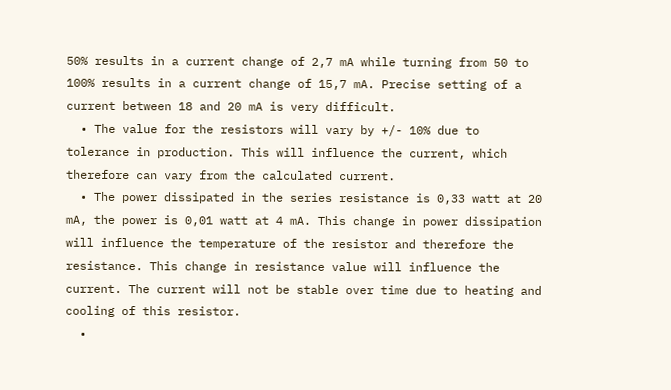50% results in a current change of 2,7 mA while turning from 50 to 100% results in a current change of 15,7 mA. Precise setting of a current between 18 and 20 mA is very difficult.
  • The value for the resistors will vary by +/- 10% due to tolerance in production. This will influence the current, which therefore can vary from the calculated current.
  • The power dissipated in the series resistance is 0,33 watt at 20 mA, the power is 0,01 watt at 4 mA. This change in power dissipation will influence the temperature of the resistor and therefore the resistance. This change in resistance value will influence the current. The current will not be stable over time due to heating and cooling of this resistor.
  •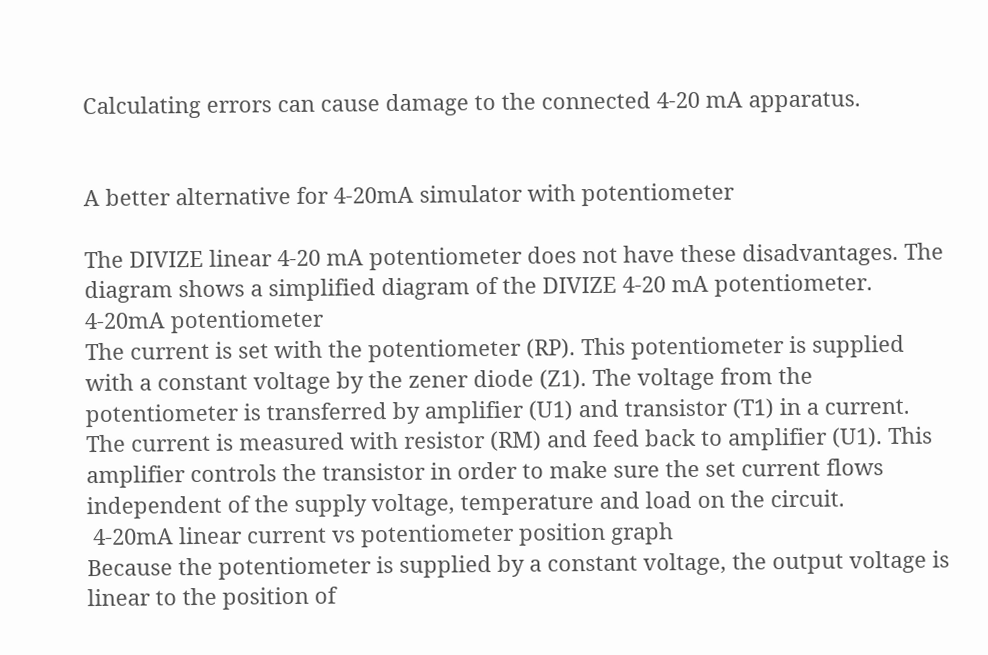Calculating errors can cause damage to the connected 4-20 mA apparatus.


A better alternative for 4-20mA simulator with potentiometer

The DIVIZE linear 4-20 mA potentiometer does not have these disadvantages. The diagram shows a simplified diagram of the DIVIZE 4-20 mA potentiometer. 4-20mA potentiometer
The current is set with the potentiometer (RP). This potentiometer is supplied with a constant voltage by the zener diode (Z1). The voltage from the potentiometer is transferred by amplifier (U1) and transistor (T1) in a current. The current is measured with resistor (RM) and feed back to amplifier (U1). This amplifier controls the transistor in order to make sure the set current flows independent of the supply voltage, temperature and load on the circuit.
 4-20mA linear current vs potentiometer position graph
Because the potentiometer is supplied by a constant voltage, the output voltage is linear to the position of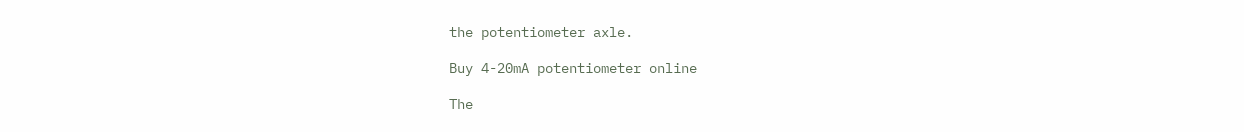the potentiometer axle.

Buy 4-20mA potentiometer online

The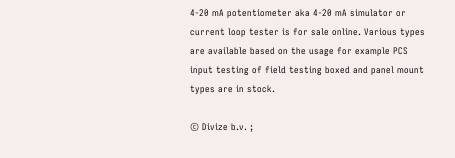4-20 mA potentiometer aka 4-20 mA simulator or current loop tester is for sale online. Various types are available based on the usage for example PCS input testing of field testing boxed and panel mount types are in stock.

© Divize b.v. ;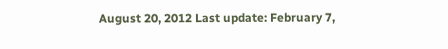August 20, 2012 Last update: February 7,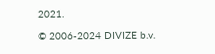2021.

© 2006-2024 DIVIZE b.v.